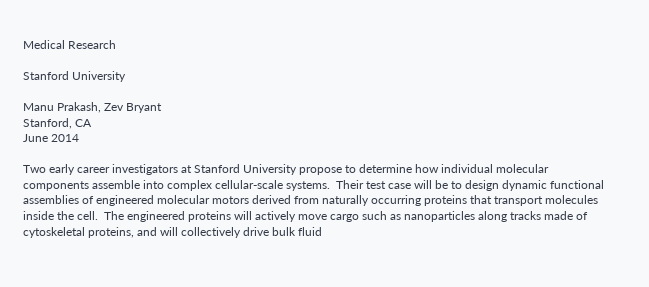Medical Research

Stanford University

Manu Prakash, Zev Bryant
Stanford, CA
June 2014

Two early career investigators at Stanford University propose to determine how individual molecular components assemble into complex cellular-scale systems.  Their test case will be to design dynamic functional assemblies of engineered molecular motors derived from naturally occurring proteins that transport molecules inside the cell.  The engineered proteins will actively move cargo such as nanoparticles along tracks made of cytoskeletal proteins, and will collectively drive bulk fluid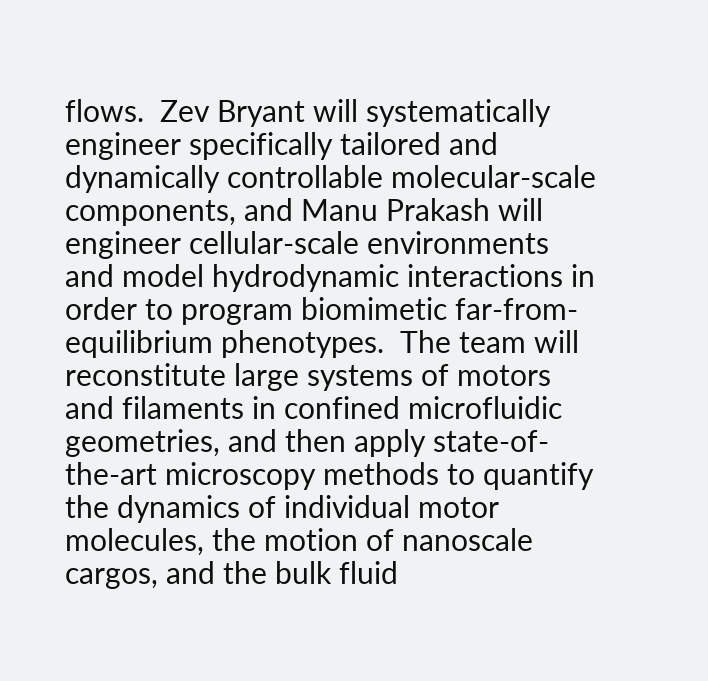flows.  Zev Bryant will systematically engineer specifically tailored and dynamically controllable molecular-scale components, and Manu Prakash will engineer cellular-scale environments and model hydrodynamic interactions in order to program biomimetic far-from-equilibrium phenotypes.  The team will reconstitute large systems of motors and filaments in confined microfluidic geometries, and then apply state-of-the-art microscopy methods to quantify the dynamics of individual motor molecules, the motion of nanoscale cargos, and the bulk fluid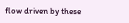flow driven by these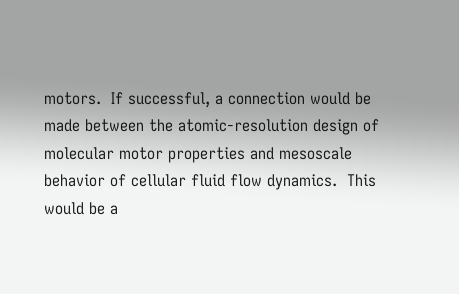motors.  If successful, a connection would be made between the atomic-resolution design of molecular motor properties and mesoscale behavior of cellular fluid flow dynamics.  This would be a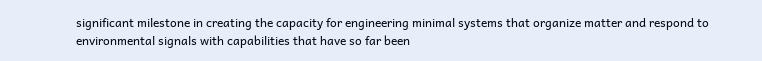significant milestone in creating the capacity for engineering minimal systems that organize matter and respond to environmental signals with capabilities that have so far been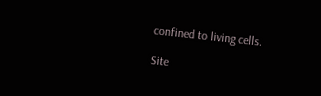confined to living cells.

Site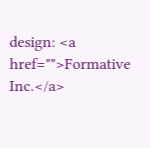design: <a href="">Formative Inc.</a>